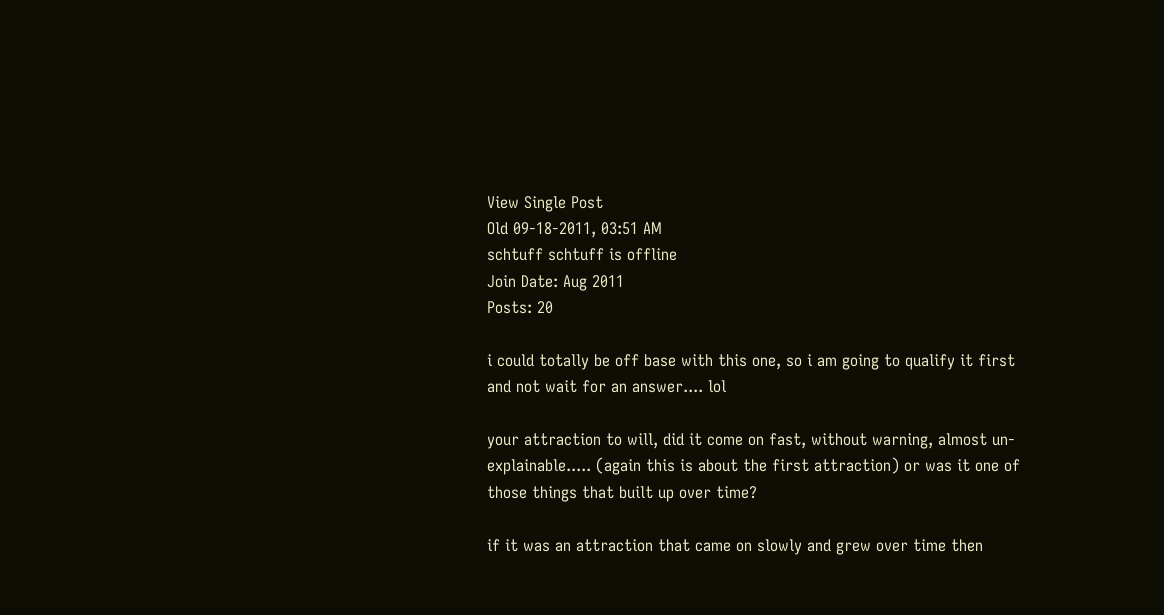View Single Post
Old 09-18-2011, 03:51 AM
schtuff schtuff is offline
Join Date: Aug 2011
Posts: 20

i could totally be off base with this one, so i am going to qualify it first and not wait for an answer.... lol

your attraction to will, did it come on fast, without warning, almost un-explainable..... (again this is about the first attraction) or was it one of those things that built up over time?

if it was an attraction that came on slowly and grew over time then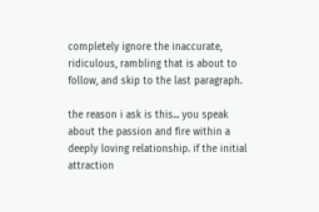completely ignore the inaccurate, ridiculous, rambling that is about to follow, and skip to the last paragraph.

the reason i ask is this... you speak about the passion and fire within a deeply loving relationship. if the initial attraction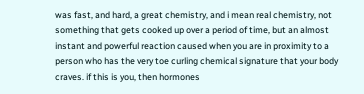was fast, and hard, a great chemistry, and i mean real chemistry, not something that gets cooked up over a period of time, but an almost instant and powerful reaction caused when you are in proximity to a person who has the very toe curling chemical signature that your body craves. if this is you, then hormones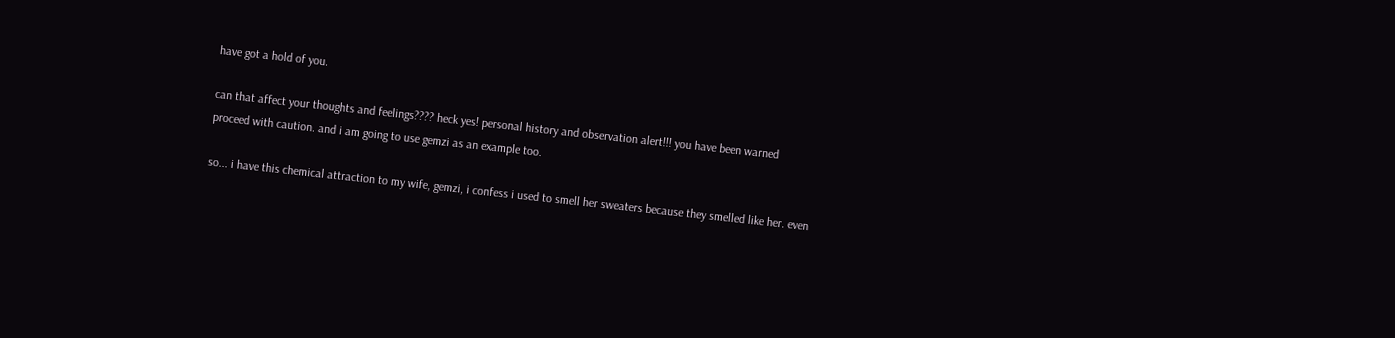have got a hold of you.

can that affect your thoughts and feelings???? heck yes! personal history and observation alert!!! you have been warned proceed with caution. and i am going to use gemzi as an example too.

so... i have this chemical attraction to my wife, gemzi, i confess i used to smell her sweaters because they smelled like her. even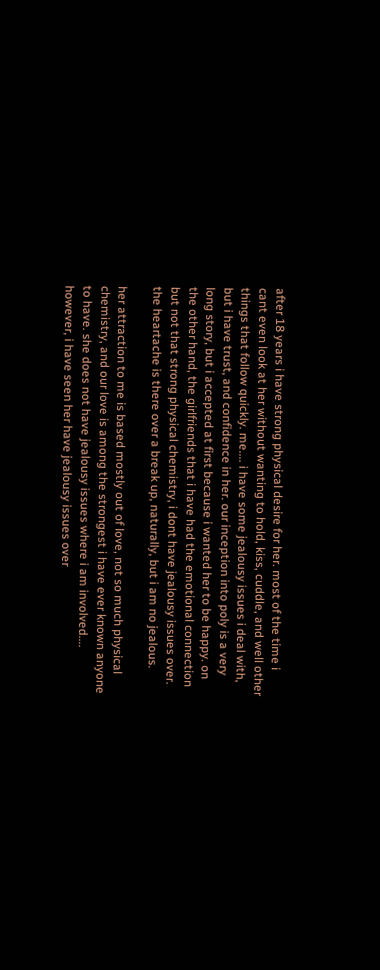after 18 years i have strong physical desire for her. most of the time i cant even look at her without wanting to hold, kiss, cuddle, and well other things that follow quickly. me.... i have some jealousy issues i deal with, but i have trust, and confidence in her. our inception into poly is a very long story, but i accepted at first because i wanted her to be happy. on the other hand, the girlfriends that i have had the emotional connection but not that strong physical chemistry, i dont have jealousy issues over. the heartache is there over a break up, naturally, but i am no jealous.

her attraction to me is based mostly out of love, not so much physical chemistry, and our love is among the strongest i have ever known anyone to have. she does not have jealousy issues where i am involved.... however, i have seen her have jealousy issues over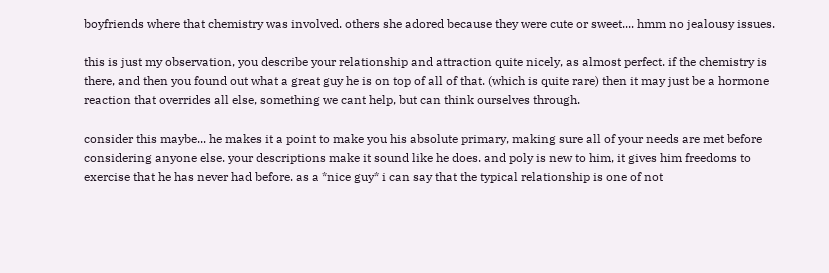boyfriends where that chemistry was involved. others she adored because they were cute or sweet.... hmm no jealousy issues.

this is just my observation, you describe your relationship and attraction quite nicely, as almost perfect. if the chemistry is there, and then you found out what a great guy he is on top of all of that. (which is quite rare) then it may just be a hormone reaction that overrides all else, something we cant help, but can think ourselves through.

consider this maybe... he makes it a point to make you his absolute primary, making sure all of your needs are met before considering anyone else. your descriptions make it sound like he does. and poly is new to him, it gives him freedoms to exercise that he has never had before. as a *nice guy* i can say that the typical relationship is one of not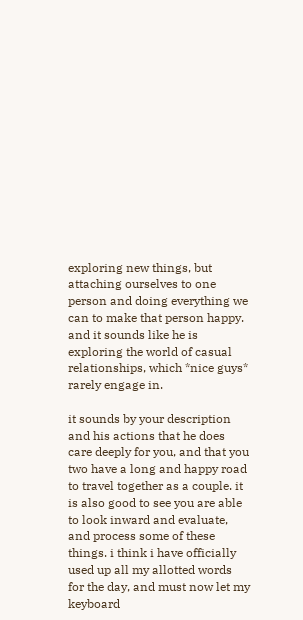exploring new things, but attaching ourselves to one person and doing everything we can to make that person happy. and it sounds like he is exploring the world of casual relationships, which *nice guys* rarely engage in.

it sounds by your description and his actions that he does care deeply for you, and that you two have a long and happy road to travel together as a couple. it is also good to see you are able to look inward and evaluate, and process some of these things. i think i have officially used up all my allotted words for the day, and must now let my keyboard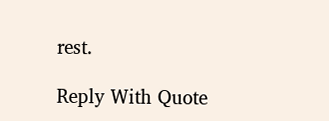rest.

Reply With Quote